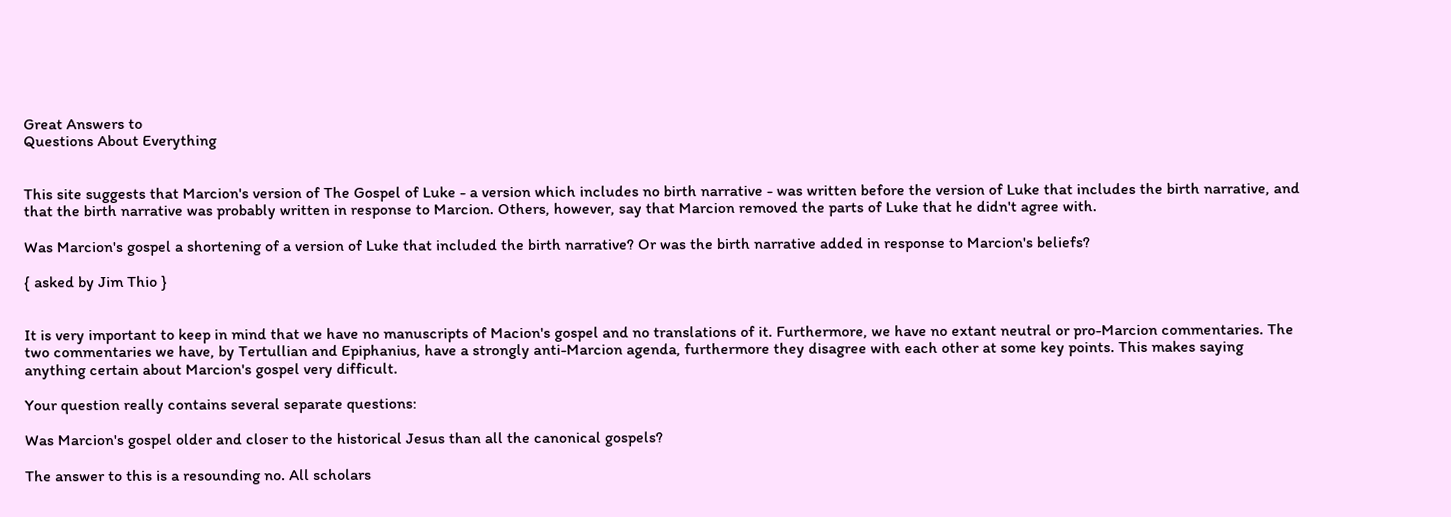Great Answers to
Questions About Everything


This site suggests that Marcion's version of The Gospel of Luke - a version which includes no birth narrative - was written before the version of Luke that includes the birth narrative, and that the birth narrative was probably written in response to Marcion. Others, however, say that Marcion removed the parts of Luke that he didn't agree with.

Was Marcion's gospel a shortening of a version of Luke that included the birth narrative? Or was the birth narrative added in response to Marcion's beliefs?

{ asked by Jim Thio }


It is very important to keep in mind that we have no manuscripts of Macion's gospel and no translations of it. Furthermore, we have no extant neutral or pro-Marcion commentaries. The two commentaries we have, by Tertullian and Epiphanius, have a strongly anti-Marcion agenda, furthermore they disagree with each other at some key points. This makes saying anything certain about Marcion's gospel very difficult.

Your question really contains several separate questions:

Was Marcion's gospel older and closer to the historical Jesus than all the canonical gospels?

The answer to this is a resounding no. All scholars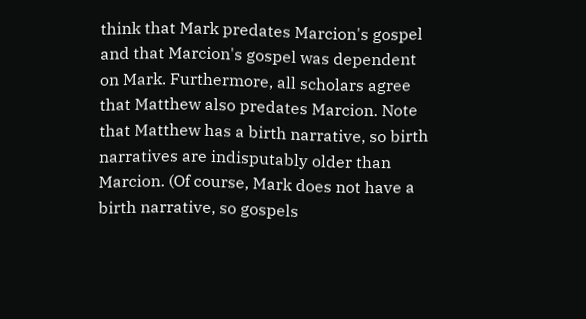think that Mark predates Marcion's gospel and that Marcion's gospel was dependent on Mark. Furthermore, all scholars agree that Matthew also predates Marcion. Note that Matthew has a birth narrative, so birth narratives are indisputably older than Marcion. (Of course, Mark does not have a birth narrative, so gospels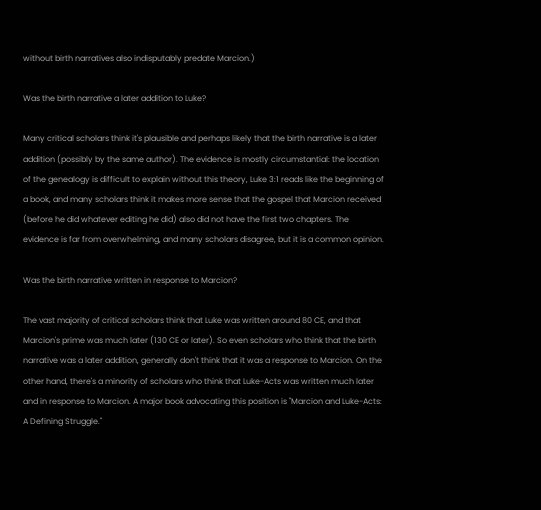without birth narratives also indisputably predate Marcion.)

Was the birth narrative a later addition to Luke?

Many critical scholars think it's plausible and perhaps likely that the birth narrative is a later addition (possibly by the same author). The evidence is mostly circumstantial: the location of the genealogy is difficult to explain without this theory, Luke 3:1 reads like the beginning of a book, and many scholars think it makes more sense that the gospel that Marcion received (before he did whatever editing he did) also did not have the first two chapters. The evidence is far from overwhelming, and many scholars disagree, but it is a common opinion.

Was the birth narrative written in response to Marcion?

The vast majority of critical scholars think that Luke was written around 80 CE, and that Marcion's prime was much later (130 CE or later). So even scholars who think that the birth narrative was a later addition, generally don't think that it was a response to Marcion. On the other hand, there's a minority of scholars who think that Luke-Acts was written much later and in response to Marcion. A major book advocating this position is "Marcion and Luke-Acts: A Defining Struggle."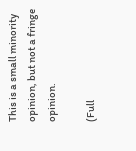This is a small minority opinion, but not a fringe opinion.

(Full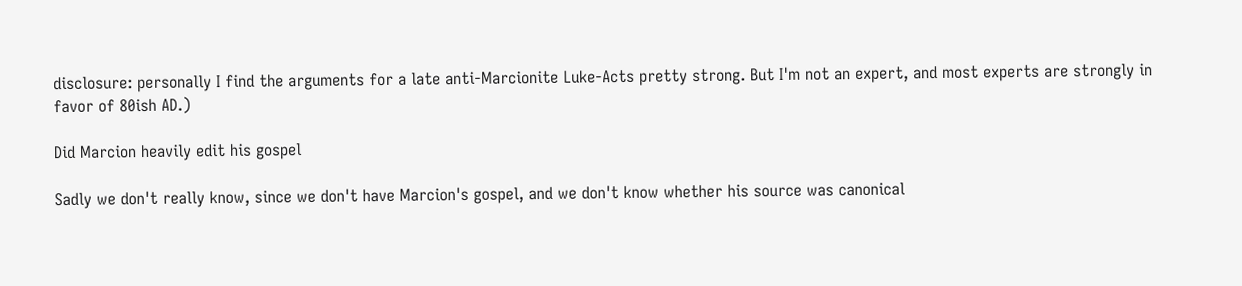disclosure: personally I find the arguments for a late anti-Marcionite Luke-Acts pretty strong. But I'm not an expert, and most experts are strongly in favor of 80ish AD.)

Did Marcion heavily edit his gospel

Sadly we don't really know, since we don't have Marcion's gospel, and we don't know whether his source was canonical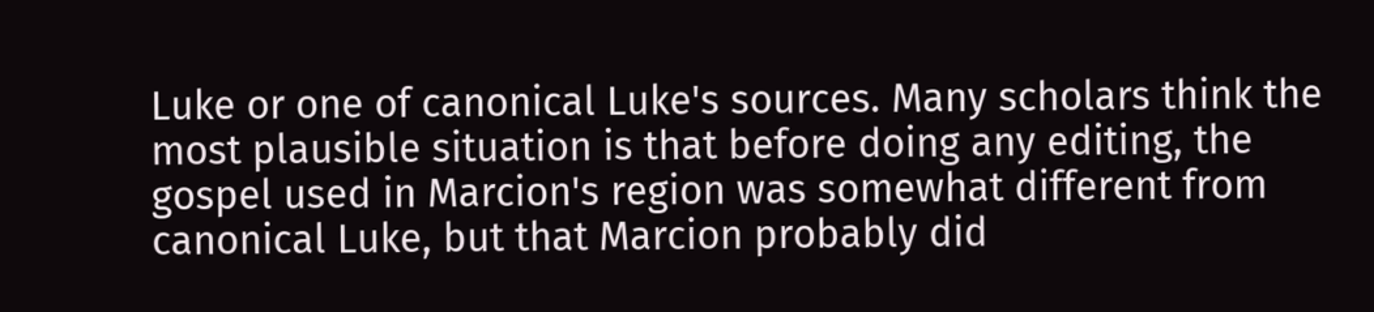Luke or one of canonical Luke's sources. Many scholars think the most plausible situation is that before doing any editing, the gospel used in Marcion's region was somewhat different from canonical Luke, but that Marcion probably did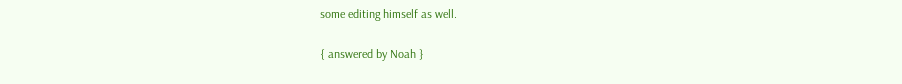some editing himself as well.

{ answered by Noah }